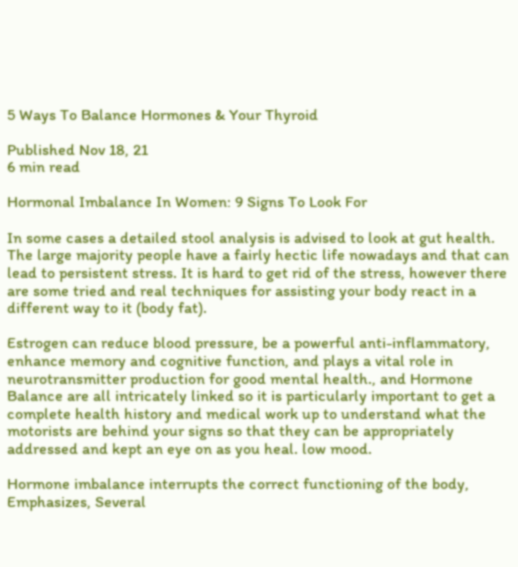5 Ways To Balance Hormones & Your Thyroid

Published Nov 18, 21
6 min read

Hormonal Imbalance In Women: 9 Signs To Look For

In some cases a detailed stool analysis is advised to look at gut health. The large majority people have a fairly hectic life nowadays and that can lead to persistent stress. It is hard to get rid of the stress, however there are some tried and real techniques for assisting your body react in a different way to it (body fat).

Estrogen can reduce blood pressure, be a powerful anti-inflammatory, enhance memory and cognitive function, and plays a vital role in neurotransmitter production for good mental health., and Hormone Balance are all intricately linked so it is particularly important to get a complete health history and medical work up to understand what the motorists are behind your signs so that they can be appropriately addressed and kept an eye on as you heal. low mood.

Hormone imbalance interrupts the correct functioning of the body, Emphasizes, Several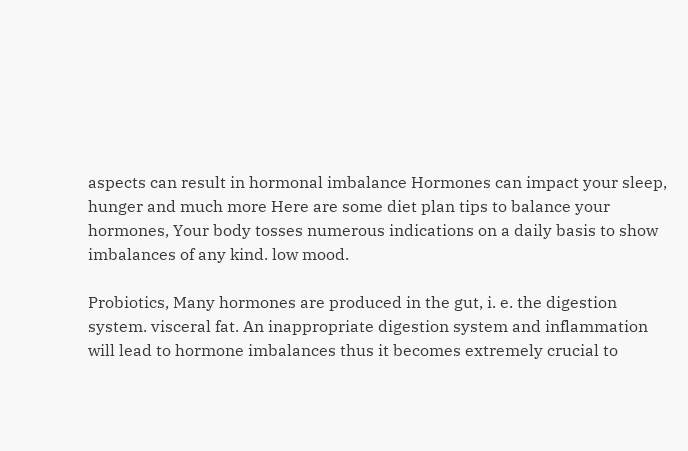aspects can result in hormonal imbalance Hormones can impact your sleep, hunger and much more Here are some diet plan tips to balance your hormones, Your body tosses numerous indications on a daily basis to show imbalances of any kind. low mood.

Probiotics, Many hormones are produced in the gut, i. e. the digestion system. visceral fat. An inappropriate digestion system and inflammation will lead to hormone imbalances thus it becomes extremely crucial to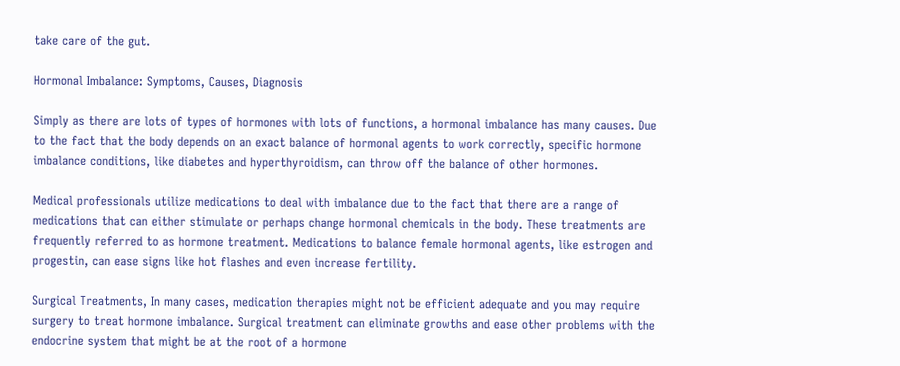take care of the gut.

Hormonal Imbalance: Symptoms, Causes, Diagnosis

Simply as there are lots of types of hormones with lots of functions, a hormonal imbalance has many causes. Due to the fact that the body depends on an exact balance of hormonal agents to work correctly, specific hormone imbalance conditions, like diabetes and hyperthyroidism, can throw off the balance of other hormones.

Medical professionals utilize medications to deal with imbalance due to the fact that there are a range of medications that can either stimulate or perhaps change hormonal chemicals in the body. These treatments are frequently referred to as hormone treatment. Medications to balance female hormonal agents, like estrogen and progestin, can ease signs like hot flashes and even increase fertility.

Surgical Treatments, In many cases, medication therapies might not be efficient adequate and you may require surgery to treat hormone imbalance. Surgical treatment can eliminate growths and ease other problems with the endocrine system that might be at the root of a hormone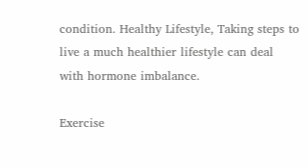condition. Healthy Lifestyle, Taking steps to live a much healthier lifestyle can deal with hormone imbalance.

Exercise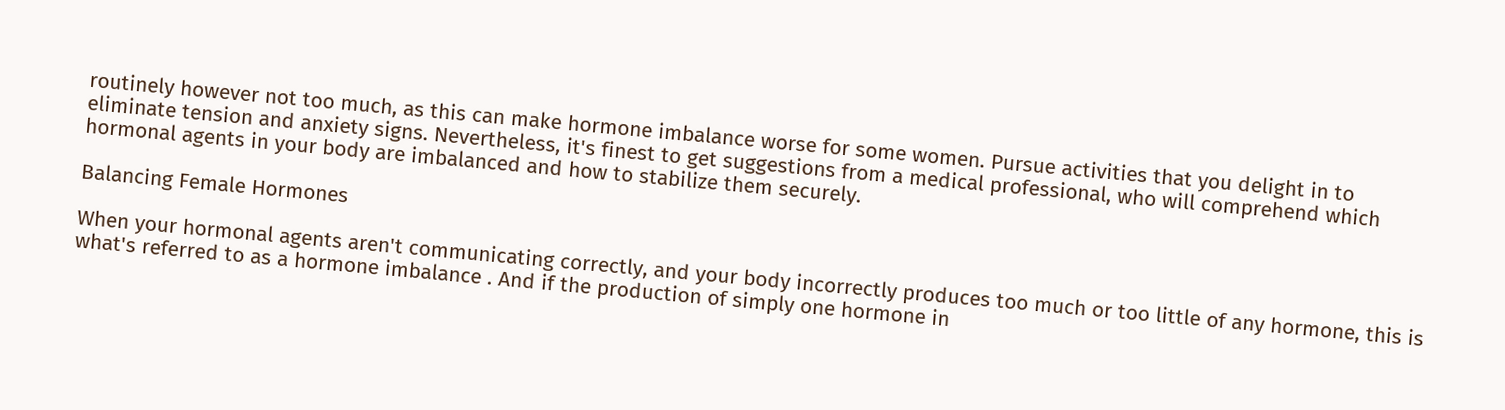routinely however not too much, as this can make hormone imbalance worse for some women. Pursue activities that you delight in to eliminate tension and anxiety signs. Nevertheless, it's finest to get suggestions from a medical professional, who will comprehend which hormonal agents in your body are imbalanced and how to stabilize them securely.

Balancing Female Hormones

When your hormonal agents aren't communicating correctly, and your body incorrectly produces too much or too little of any hormone, this is what's referred to as a hormone imbalance . And if the production of simply one hormone in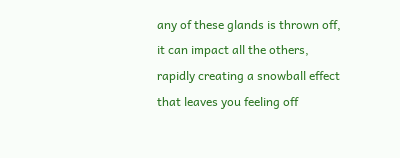any of these glands is thrown off, it can impact all the others, rapidly creating a snowball effect that leaves you feeling off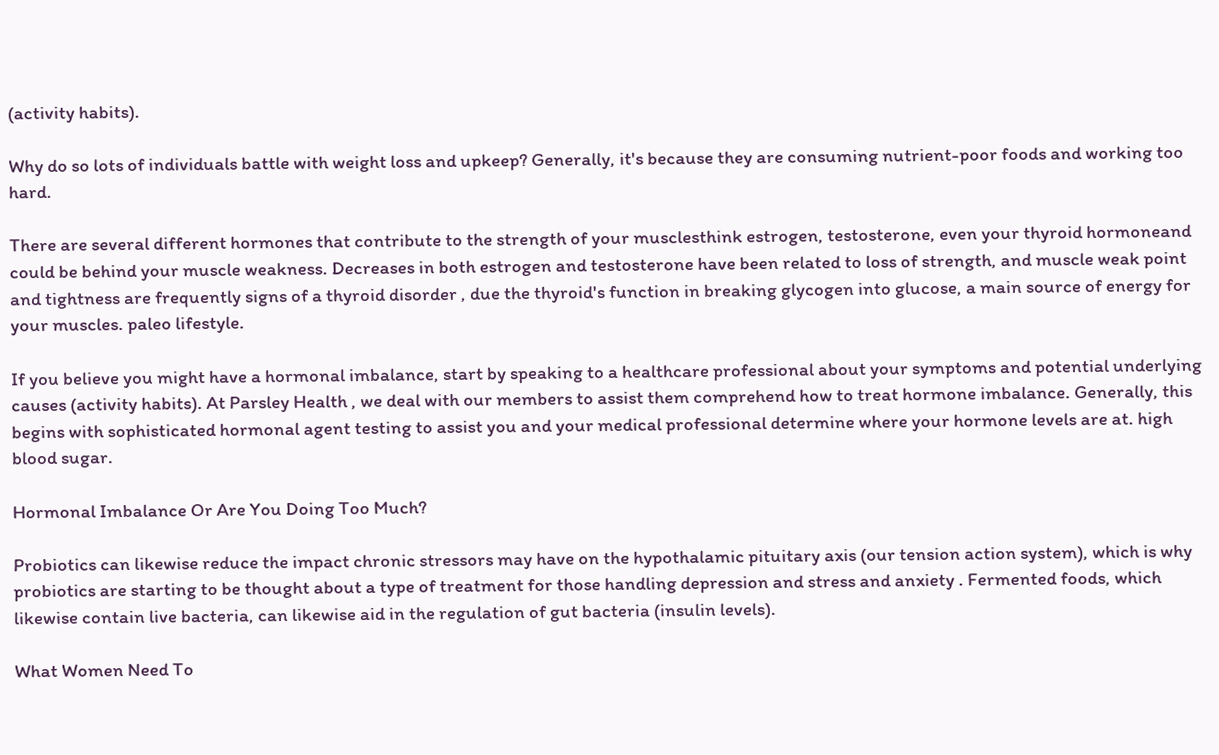(activity habits).

Why do so lots of individuals battle with weight loss and upkeep? Generally, it's because they are consuming nutrient-poor foods and working too hard.

There are several different hormones that contribute to the strength of your musclesthink estrogen, testosterone, even your thyroid hormoneand could be behind your muscle weakness. Decreases in both estrogen and testosterone have been related to loss of strength, and muscle weak point and tightness are frequently signs of a thyroid disorder , due the thyroid's function in breaking glycogen into glucose, a main source of energy for your muscles. paleo lifestyle.

If you believe you might have a hormonal imbalance, start by speaking to a healthcare professional about your symptoms and potential underlying causes (activity habits). At Parsley Health , we deal with our members to assist them comprehend how to treat hormone imbalance. Generally, this begins with sophisticated hormonal agent testing to assist you and your medical professional determine where your hormone levels are at. high blood sugar.

Hormonal Imbalance Or Are You Doing Too Much?

Probiotics can likewise reduce the impact chronic stressors may have on the hypothalamic pituitary axis (our tension action system), which is why probiotics are starting to be thought about a type of treatment for those handling depression and stress and anxiety . Fermented foods, which likewise contain live bacteria, can likewise aid in the regulation of gut bacteria (insulin levels).

What Women Need To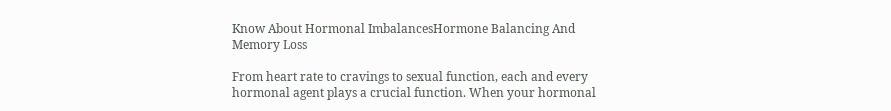Know About Hormonal ImbalancesHormone Balancing And Memory Loss

From heart rate to cravings to sexual function, each and every hormonal agent plays a crucial function. When your hormonal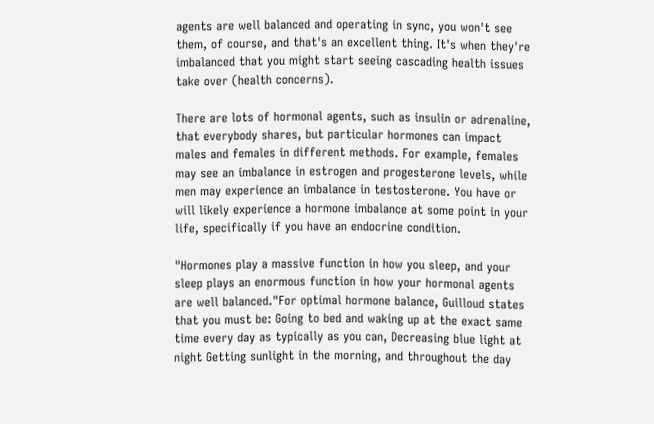agents are well balanced and operating in sync, you won't see them, of course, and that's an excellent thing. It's when they're imbalanced that you might start seeing cascading health issues take over (health concerns).

There are lots of hormonal agents, such as insulin or adrenaline, that everybody shares, but particular hormones can impact males and females in different methods. For example, females may see an imbalance in estrogen and progesterone levels, while men may experience an imbalance in testosterone. You have or will likely experience a hormone imbalance at some point in your life, specifically if you have an endocrine condition.

"Hormones play a massive function in how you sleep, and your sleep plays an enormous function in how your hormonal agents are well balanced."For optimal hormone balance, Guilloud states that you must be: Going to bed and waking up at the exact same time every day as typically as you can, Decreasing blue light at night Getting sunlight in the morning, and throughout the day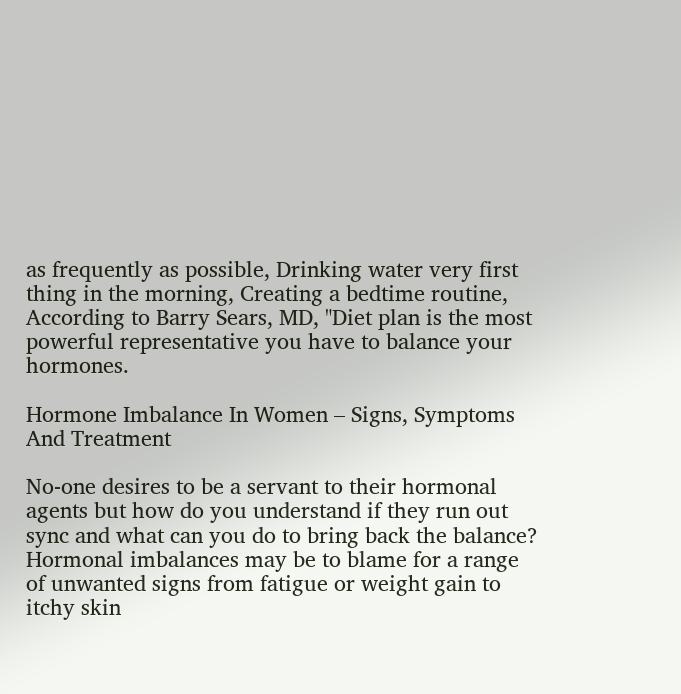as frequently as possible, Drinking water very first thing in the morning, Creating a bedtime routine, According to Barry Sears, MD, "Diet plan is the most powerful representative you have to balance your hormones.

Hormone Imbalance In Women – Signs, Symptoms And Treatment

No-one desires to be a servant to their hormonal agents but how do you understand if they run out sync and what can you do to bring back the balance? Hormonal imbalances may be to blame for a range of unwanted signs from fatigue or weight gain to itchy skin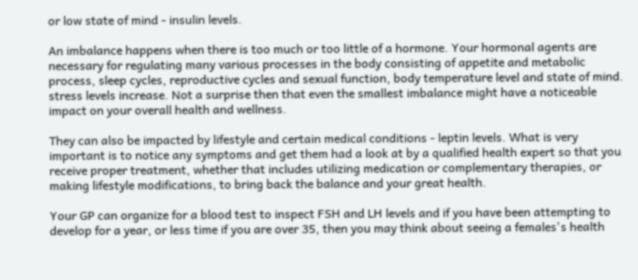or low state of mind - insulin levels.

An imbalance happens when there is too much or too little of a hormone. Your hormonal agents are necessary for regulating many various processes in the body consisting of appetite and metabolic process, sleep cycles, reproductive cycles and sexual function, body temperature level and state of mind. stress levels increase. Not a surprise then that even the smallest imbalance might have a noticeable impact on your overall health and wellness.

They can also be impacted by lifestyle and certain medical conditions - leptin levels. What is very important is to notice any symptoms and get them had a look at by a qualified health expert so that you receive proper treatment, whether that includes utilizing medication or complementary therapies, or making lifestyle modifications, to bring back the balance and your great health.

Your GP can organize for a blood test to inspect FSH and LH levels and if you have been attempting to develop for a year, or less time if you are over 35, then you may think about seeing a females's health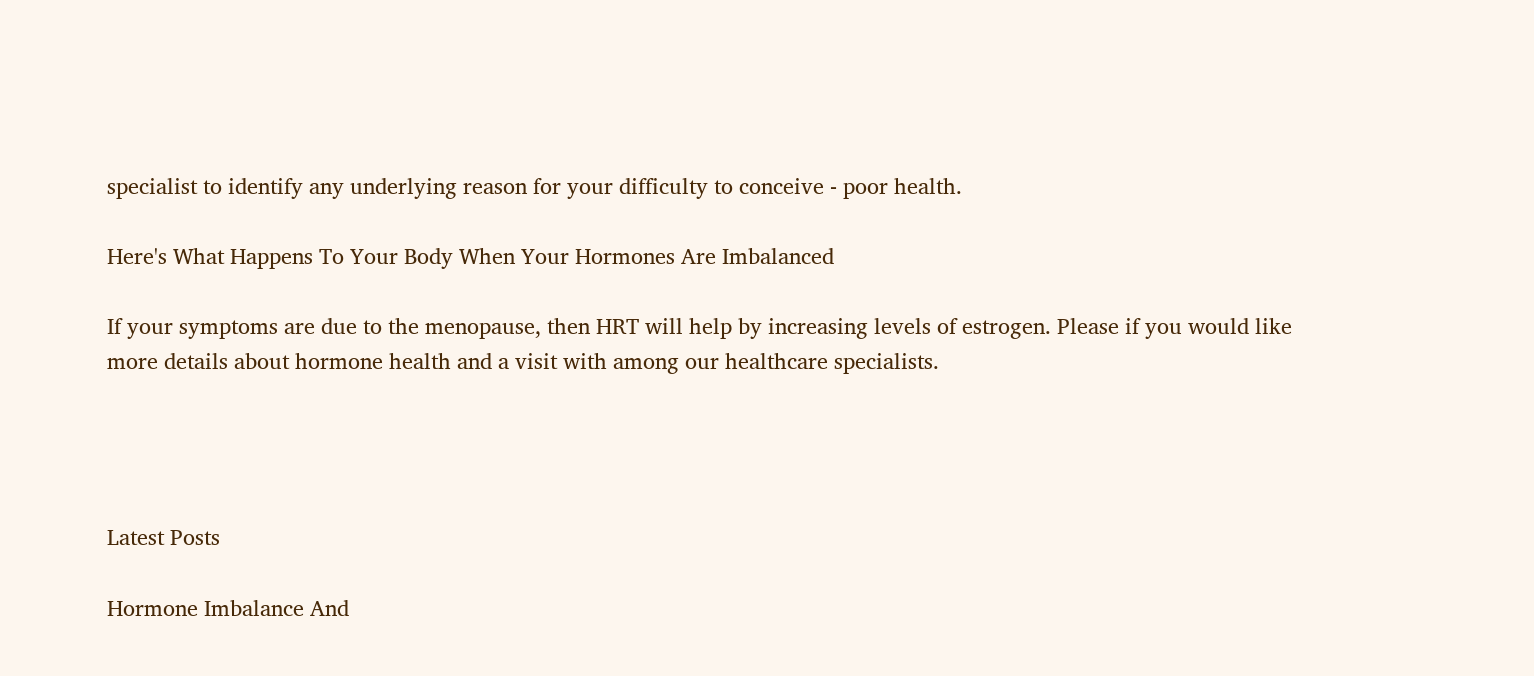specialist to identify any underlying reason for your difficulty to conceive - poor health.

Here's What Happens To Your Body When Your Hormones Are Imbalanced

If your symptoms are due to the menopause, then HRT will help by increasing levels of estrogen. Please if you would like more details about hormone health and a visit with among our healthcare specialists.




Latest Posts

Hormone Imbalance And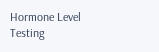Hormone Level Testing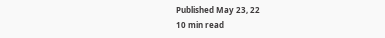Published May 23, 22
10 min read